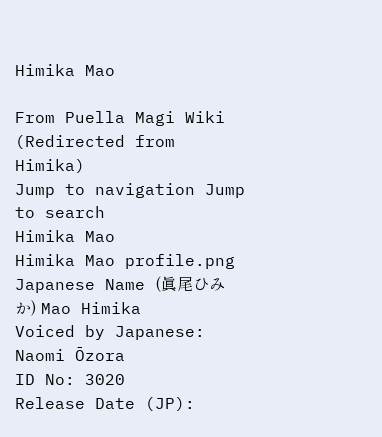Himika Mao

From Puella Magi Wiki
(Redirected from Himika)
Jump to navigation Jump to search
Himika Mao
Himika Mao profile.png
Japanese Name (眞尾ひみか) Mao Himika
Voiced by Japanese: Naomi Ōzora
ID No: 3020
Release Date (JP):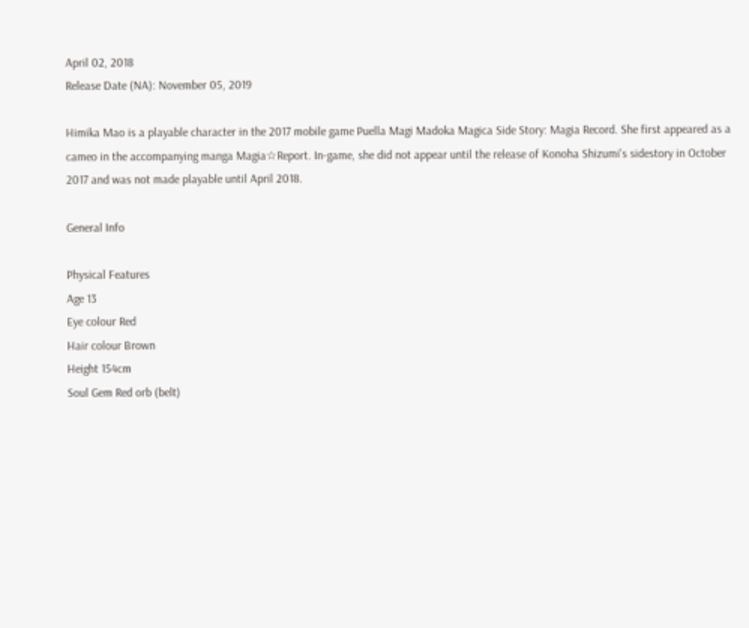April 02, 2018
Release Date (NA): November 05, 2019

Himika Mao is a playable character in the 2017 mobile game Puella Magi Madoka Magica Side Story: Magia Record. She first appeared as a cameo in the accompanying manga Magia☆Report. In-game, she did not appear until the release of Konoha Shizumi's sidestory in October 2017 and was not made playable until April 2018.

General Info

Physical Features
Age 13
Eye colour Red
Hair colour Brown
Height 154cm
Soul Gem Red orb (belt)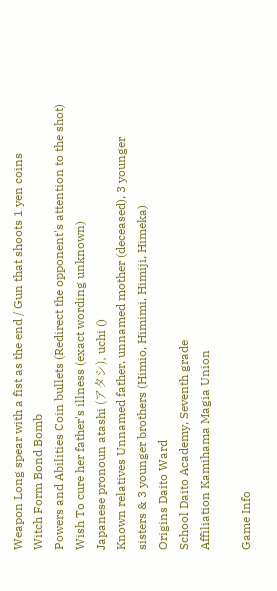Weapon Long spear with a fist as the end / Gun that shoots 1 yen coins
Witch Form Bond Bomb
Powers and Abilities Coin bullets (Redirect the opponent's attention to the shot)
Wish To cure her father's illness (exact wording unknown)
Japanese pronoun atashi (アタシ), uchi ()
Known relatives Unnamed father, unnamed mother (deceased), 3 younger sisters & 3 younger brothers (Himio, Himimi, Himiji, Himeka)
Origins Daito Ward
School Daito Academy, Seventh grade
Affiliation Kamihama Magia Union

Game Info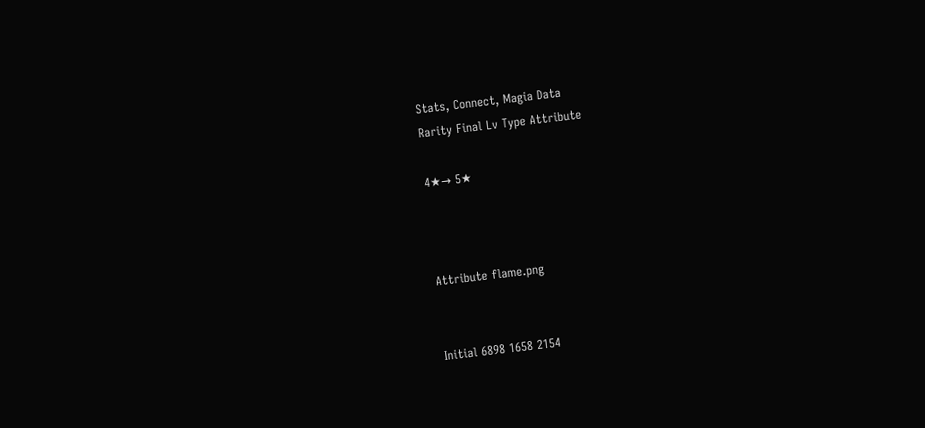Stats, Connect, Magia Data
Rarity Final Lv Type Attribute

4★→ 5★



Attribute flame.png


Initial 6898 1658 2154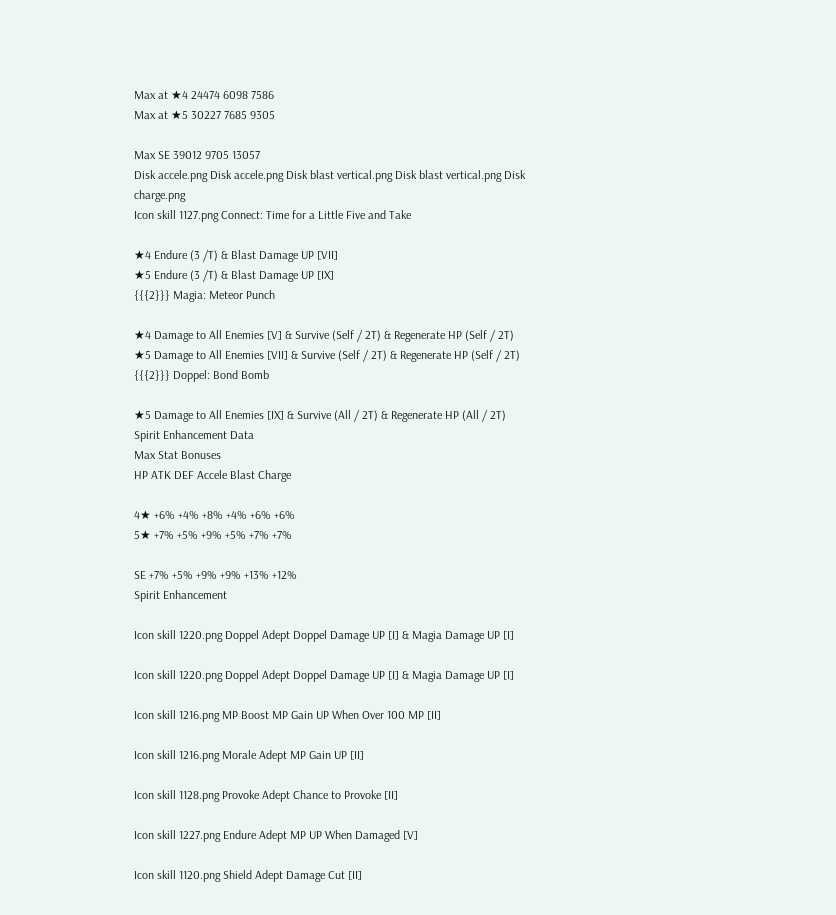Max at ★4 24474 6098 7586
Max at ★5 30227 7685 9305

Max SE 39012 9705 13057
Disk accele.png Disk accele.png Disk blast vertical.png Disk blast vertical.png Disk charge.png
Icon skill 1127.png Connect: Time for a Little Five and Take

★4 Endure (3 /T) & Blast Damage UP [VII]
★5 Endure (3 /T) & Blast Damage UP [IX]
{{{2}}} Magia: Meteor Punch

★4 Damage to All Enemies [V] & Survive (Self / 2T) & Regenerate HP (Self / 2T)
★5 Damage to All Enemies [VII] & Survive (Self / 2T) & Regenerate HP (Self / 2T)
{{{2}}} Doppel: Bond Bomb

★5 Damage to All Enemies [IX] & Survive (All / 2T) & Regenerate HP (All / 2T)
Spirit Enhancement Data
Max Stat Bonuses
HP ATK DEF Accele Blast Charge

4★ +6% +4% +8% +4% +6% +6%
5★ +7% +5% +9% +5% +7% +7%

SE +7% +5% +9% +9% +13% +12%
Spirit Enhancement

Icon skill 1220.png Doppel Adept Doppel Damage UP [I] & Magia Damage UP [I]

Icon skill 1220.png Doppel Adept Doppel Damage UP [I] & Magia Damage UP [I]

Icon skill 1216.png MP Boost MP Gain UP When Over 100 MP [II]

Icon skill 1216.png Morale Adept MP Gain UP [II]

Icon skill 1128.png Provoke Adept Chance to Provoke [II]

Icon skill 1227.png Endure Adept MP UP When Damaged [V]

Icon skill 1120.png Shield Adept Damage Cut [II]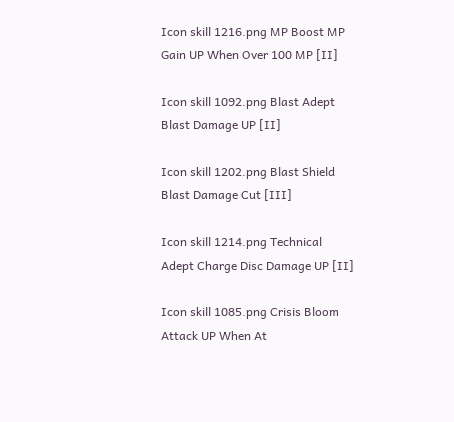Icon skill 1216.png MP Boost MP Gain UP When Over 100 MP [II]

Icon skill 1092.png Blast Adept Blast Damage UP [II]

Icon skill 1202.png Blast Shield Blast Damage Cut [III]

Icon skill 1214.png Technical Adept Charge Disc Damage UP [II]

Icon skill 1085.png Crisis Bloom Attack UP When At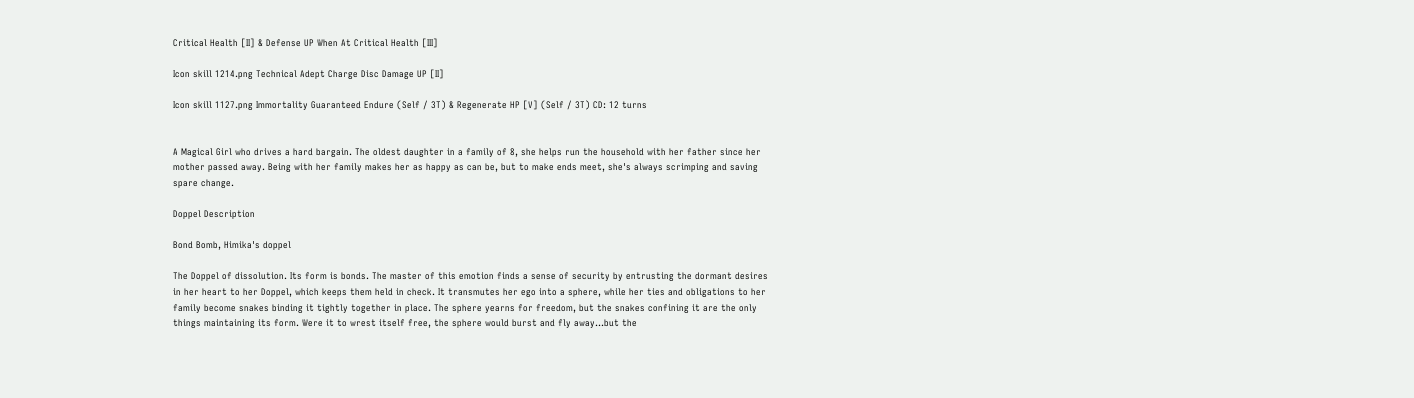Critical Health [II] & Defense UP When At Critical Health [III]

Icon skill 1214.png Technical Adept Charge Disc Damage UP [II]

Icon skill 1127.png Immortality Guaranteed Endure (Self / 3T) & Regenerate HP [V] (Self / 3T) CD: 12 turns


A Magical Girl who drives a hard bargain. The oldest daughter in a family of 8, she helps run the household with her father since her mother passed away. Being with her family makes her as happy as can be, but to make ends meet, she's always scrimping and saving spare change.

Doppel Description

Bond Bomb, Himika's doppel

The Doppel of dissolution. Its form is bonds. The master of this emotion finds a sense of security by entrusting the dormant desires in her heart to her Doppel, which keeps them held in check. It transmutes her ego into a sphere, while her ties and obligations to her family become snakes binding it tightly together in place. The sphere yearns for freedom, but the snakes confining it are the only things maintaining its form. Were it to wrest itself free, the sphere would burst and fly away...but the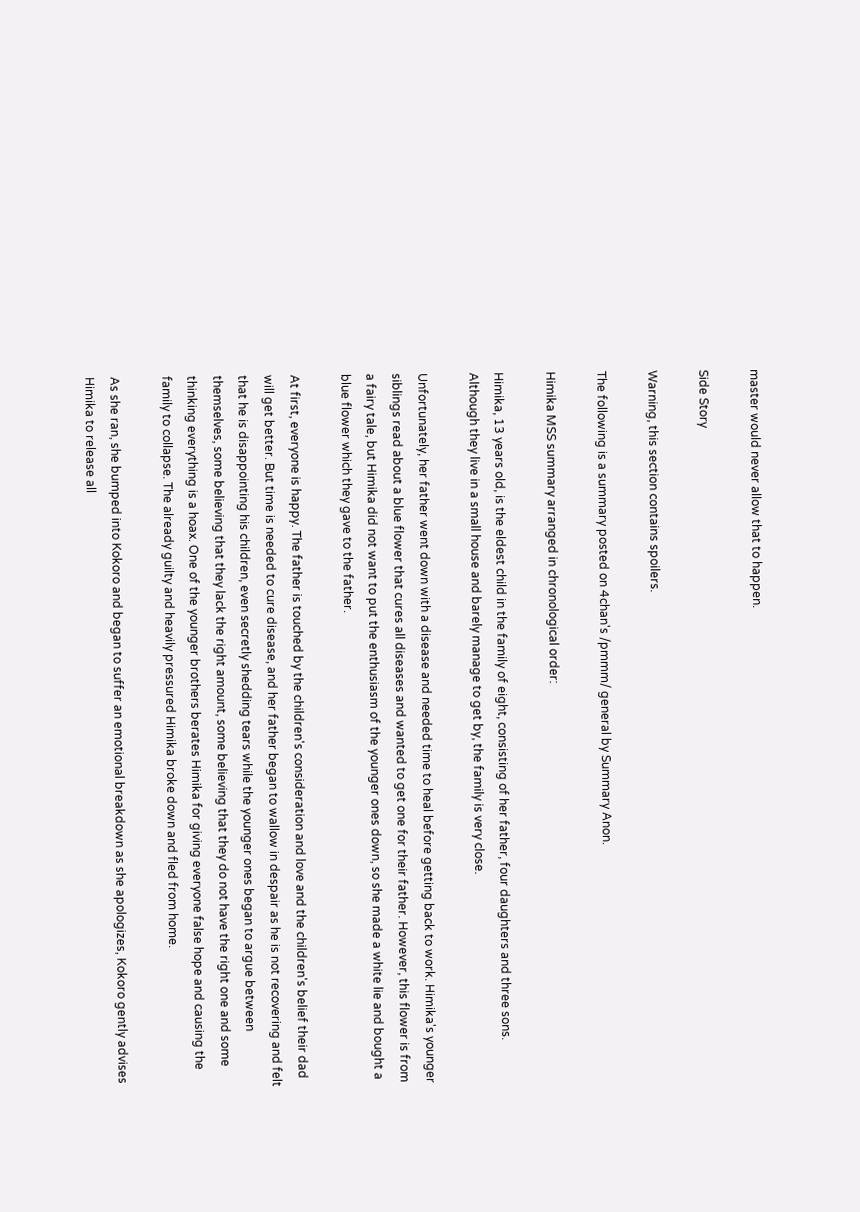master would never allow that to happen.

Side Story

Warning, this section contains spoilers.

The following is a summary posted on 4chan's /pmmm/ general by Summary Anon.

Himika MSS summary arranged in chronological order:

Himika, 13 years old, is the eldest child in the family of eight, consisting of her father, four daughters and three sons. Although they live in a small house and barely manage to get by, the family is very close.

Unfortunately, her father went down with a disease and needed time to heal before getting back to work. Himika's younger siblings read about a blue flower that cures all diseases and wanted to get one for their father. However, this flower is from a fairy tale, but Himika did not want to put the enthusiasm of the younger ones down, so she made a white lie and bought a blue flower which they gave to the father.

At first, everyone is happy. The father is touched by the children's consideration and love and the children's belief their dad will get better. But time is needed to cure disease, and her father began to wallow in despair as he is not recovering and felt that he is disappointing his children, even secretly shedding tears while the younger ones began to argue between themselves, some believing that they lack the right amount, some believing that they do not have the right one and some thinking everything is a hoax. One of the younger brothers berates Himika for giving everyone false hope and causing the family to collapse. The already guilty and heavily pressured Himika broke down and fled from home.

As she ran, she bumped into Kokoro and began to suffer an emotional breakdown as she apologizes, Kokoro gently advises Himika to release all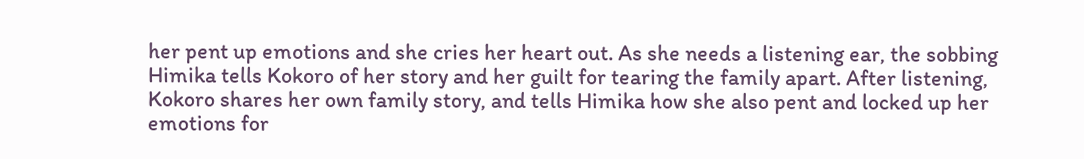her pent up emotions and she cries her heart out. As she needs a listening ear, the sobbing Himika tells Kokoro of her story and her guilt for tearing the family apart. After listening, Kokoro shares her own family story, and tells Himika how she also pent and locked up her emotions for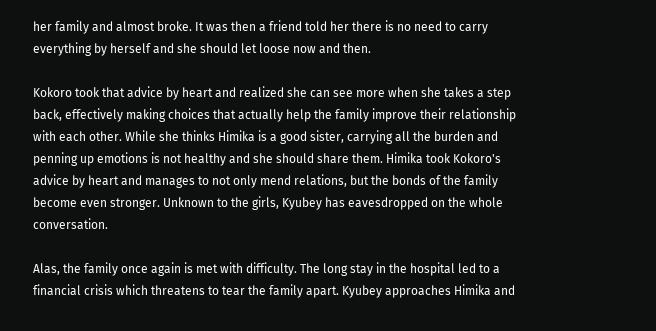her family and almost broke. It was then a friend told her there is no need to carry everything by herself and she should let loose now and then.

Kokoro took that advice by heart and realized she can see more when she takes a step back, effectively making choices that actually help the family improve their relationship with each other. While she thinks Himika is a good sister, carrying all the burden and penning up emotions is not healthy and she should share them. Himika took Kokoro's advice by heart and manages to not only mend relations, but the bonds of the family become even stronger. Unknown to the girls, Kyubey has eavesdropped on the whole conversation.

Alas, the family once again is met with difficulty. The long stay in the hospital led to a financial crisis which threatens to tear the family apart. Kyubey approaches Himika and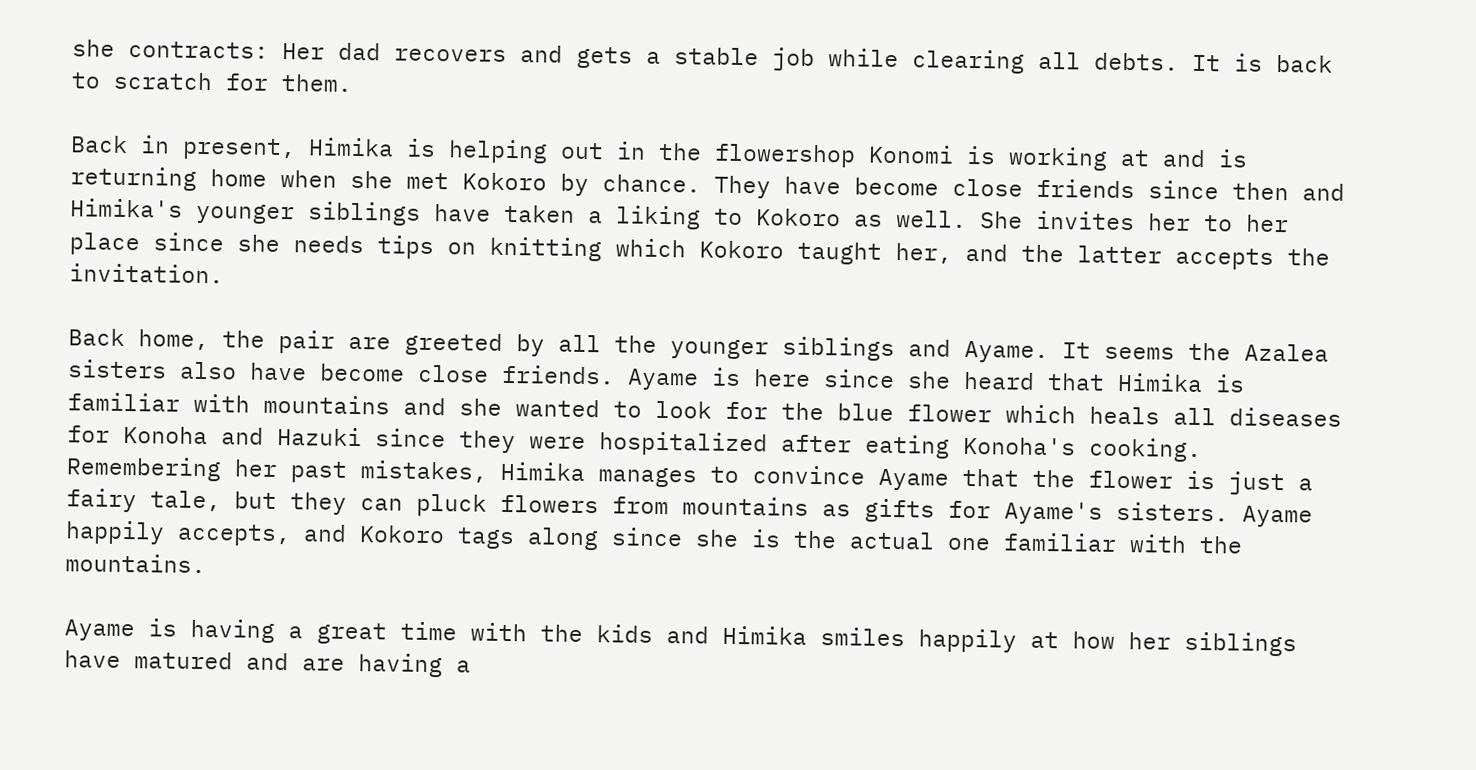she contracts: Her dad recovers and gets a stable job while clearing all debts. It is back to scratch for them.

Back in present, Himika is helping out in the flowershop Konomi is working at and is returning home when she met Kokoro by chance. They have become close friends since then and Himika's younger siblings have taken a liking to Kokoro as well. She invites her to her place since she needs tips on knitting which Kokoro taught her, and the latter accepts the invitation.

Back home, the pair are greeted by all the younger siblings and Ayame. It seems the Azalea sisters also have become close friends. Ayame is here since she heard that Himika is familiar with mountains and she wanted to look for the blue flower which heals all diseases for Konoha and Hazuki since they were hospitalized after eating Konoha's cooking. Remembering her past mistakes, Himika manages to convince Ayame that the flower is just a fairy tale, but they can pluck flowers from mountains as gifts for Ayame's sisters. Ayame happily accepts, and Kokoro tags along since she is the actual one familiar with the mountains.

Ayame is having a great time with the kids and Himika smiles happily at how her siblings have matured and are having a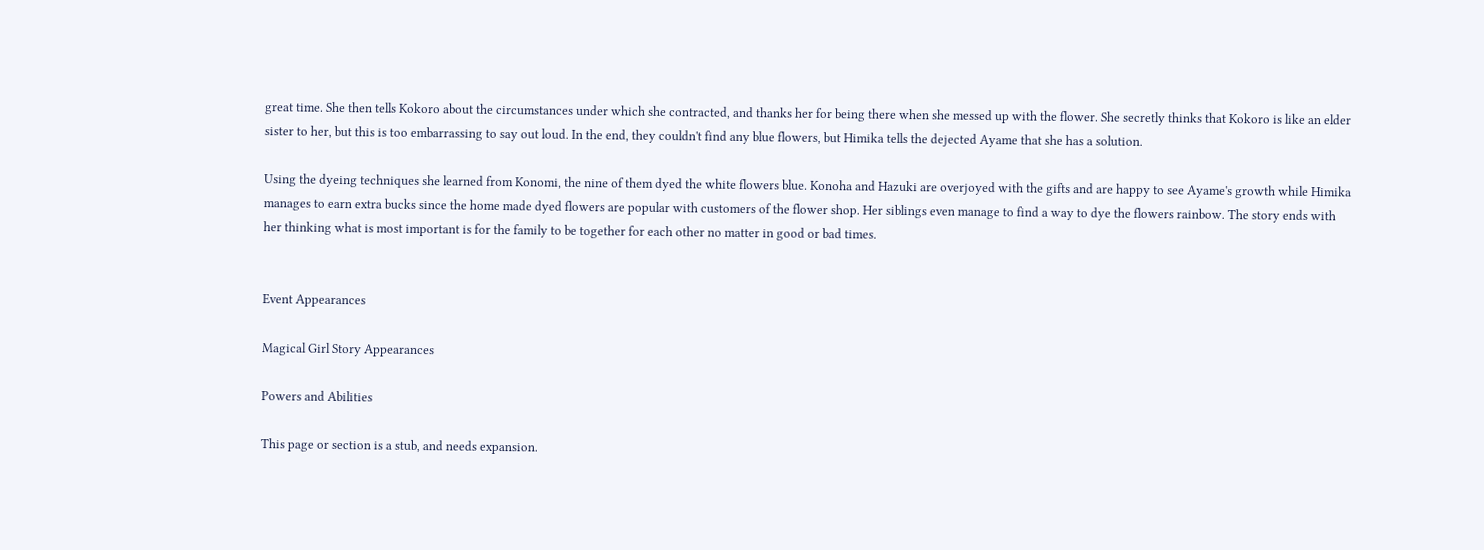great time. She then tells Kokoro about the circumstances under which she contracted, and thanks her for being there when she messed up with the flower. She secretly thinks that Kokoro is like an elder sister to her, but this is too embarrassing to say out loud. In the end, they couldn't find any blue flowers, but Himika tells the dejected Ayame that she has a solution.

Using the dyeing techniques she learned from Konomi, the nine of them dyed the white flowers blue. Konoha and Hazuki are overjoyed with the gifts and are happy to see Ayame's growth while Himika manages to earn extra bucks since the home made dyed flowers are popular with customers of the flower shop. Her siblings even manage to find a way to dye the flowers rainbow. The story ends with her thinking what is most important is for the family to be together for each other no matter in good or bad times.


Event Appearances

Magical Girl Story Appearances

Powers and Abilities

This page or section is a stub, and needs expansion.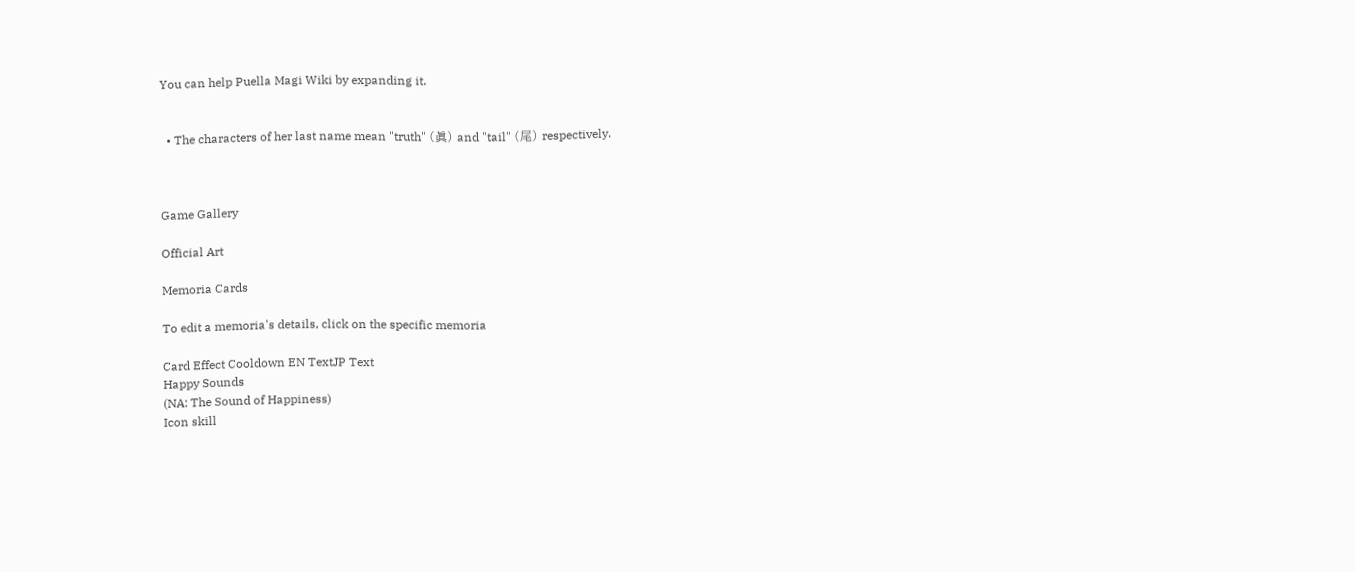You can help Puella Magi Wiki by expanding it.


  • The characters of her last name mean "truth" (眞) and "tail" (尾) respectively.



Game Gallery

Official Art

Memoria Cards

To edit a memoria's details, click on the specific memoria

Card Effect Cooldown EN TextJP Text
Happy Sounds
(NA: The Sound of Happiness)
Icon skill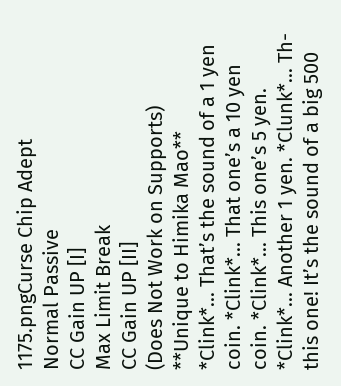1175.pngCurse Chip Adept
Normal Passive
CC Gain UP [I]
Max Limit Break
CC Gain UP [II]
(Does Not Work on Supports)
**Unique to Himika Mao**
*Clink*... That’s the sound of a 1 yen coin. *Clink*... That one’s a 10 yen coin. *Clink*... This one’s 5 yen. *Clink*... Another 1 yen. *Clunk*... Th-this one! It’s the sound of a big 500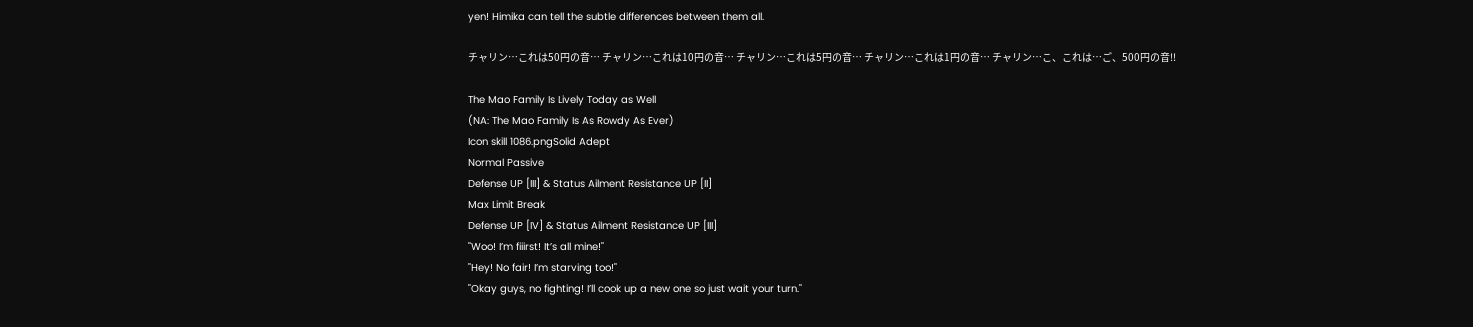yen! Himika can tell the subtle differences between them all.

チャリン…これは50円の音… チャリン…これは10円の音… チャリン…これは5円の音… チャリン…これは1円の音… チャリン…こ、これは…ご、500円の音!!

The Mao Family Is Lively Today as Well
(NA: The Mao Family Is As Rowdy As Ever)
Icon skill 1086.pngSolid Adept
Normal Passive
Defense UP [III] & Status Ailment Resistance UP [II]
Max Limit Break
Defense UP [IV] & Status Ailment Resistance UP [III]
"Woo! I’m fiiirst! It’s all mine!"
"Hey! No fair! I’m starving too!"
"Okay guys, no fighting! I’ll cook up a new one so just wait your turn."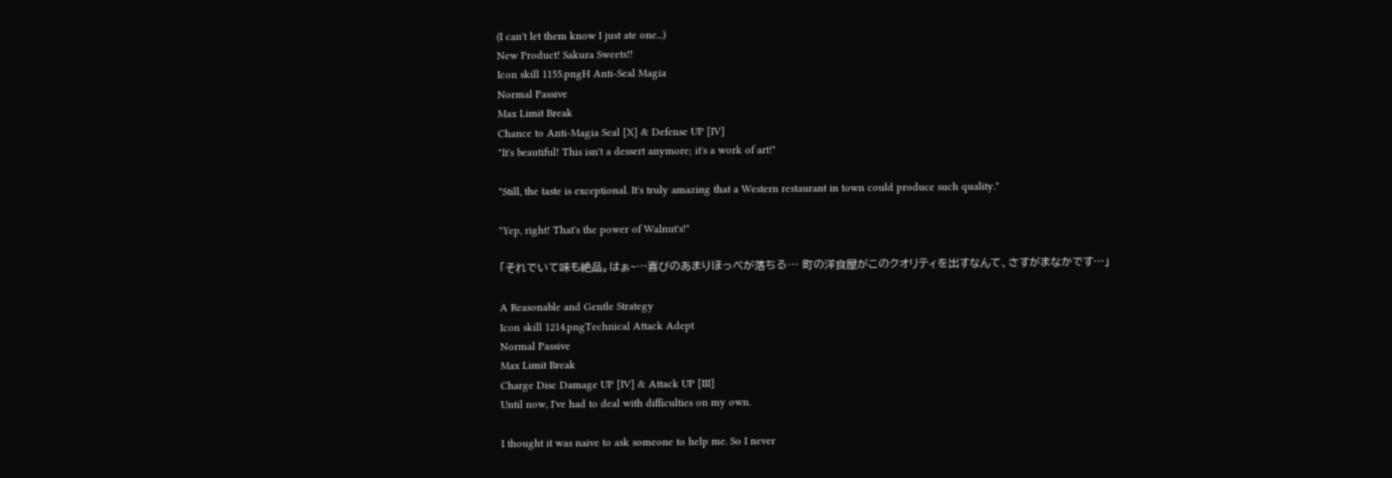(I can't let them know I just ate one...)
New Product! Sakura Sweets!!
Icon skill 1155.pngH Anti-Seal Magia
Normal Passive
Max Limit Break
Chance to Anti-Magia Seal [X] & Defense UP [IV]
"It's beautiful! This isn't a dessert anymore; it's a work of art!"

"Still, the taste is exceptional. It's truly amazing that a Western restaurant in town could produce such quality."

"Yep, right! That's the power of Walnut's!"

「それでいて味も絶品。はぁ~…喜びのあまりほっぺが落ちる… 町の洋食屋がこのクオリティを出すなんて、さすがまなかです…」

A Reasonable and Gentle Strategy
Icon skill 1214.pngTechnical Attack Adept
Normal Passive
Max Limit Break
Charge Disc Damage UP [IV] & Attack UP [III]
Until now, I've had to deal with difficulties on my own.

I thought it was naive to ask someone to help me. So I never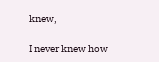knew,

I never knew how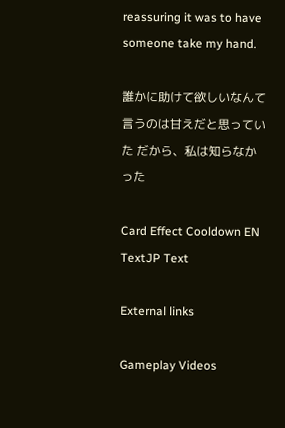reassuring it was to have someone take my hand.

誰かに助けて欲しいなんて言うのは甘えだと思っていた だから、私は知らなかった

Card Effect Cooldown EN TextJP Text

External links

Gameplay Videos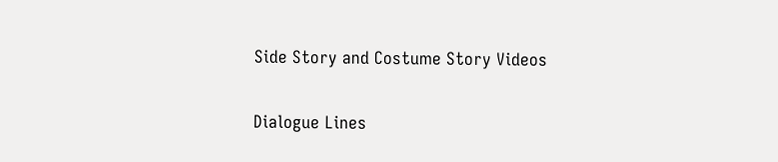Side Story and Costume Story Videos

Dialogue Lines